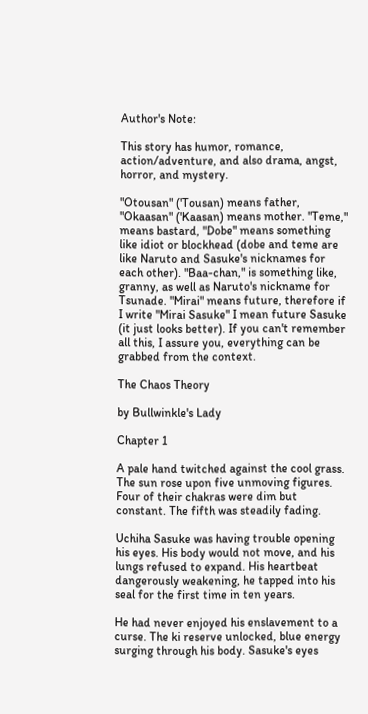Author's Note:

This story has humor, romance, action/adventure, and also drama, angst, horror, and mystery.

"Otousan" ('Tousan) means father, "Okaasan" ('Kaasan) means mother. "Teme," means bastard, "Dobe" means something like idiot or blockhead (dobe and teme are like Naruto and Sasuke's nicknames for each other). "Baa-chan," is something like, granny, as well as Naruto's nickname for Tsunade. "Mirai" means future, therefore if I write "Mirai Sasuke" I mean future Sasuke (it just looks better). If you can't remember all this, I assure you, everything can be grabbed from the context.

The Chaos Theory

by Bullwinkle's Lady

Chapter 1

A pale hand twitched against the cool grass. The sun rose upon five unmoving figures. Four of their chakras were dim but constant. The fifth was steadily fading.

Uchiha Sasuke was having trouble opening his eyes. His body would not move, and his lungs refused to expand. His heartbeat dangerously weakening, he tapped into his seal for the first time in ten years.

He had never enjoyed his enslavement to a curse. The ki reserve unlocked, blue energy surging through his body. Sasuke's eyes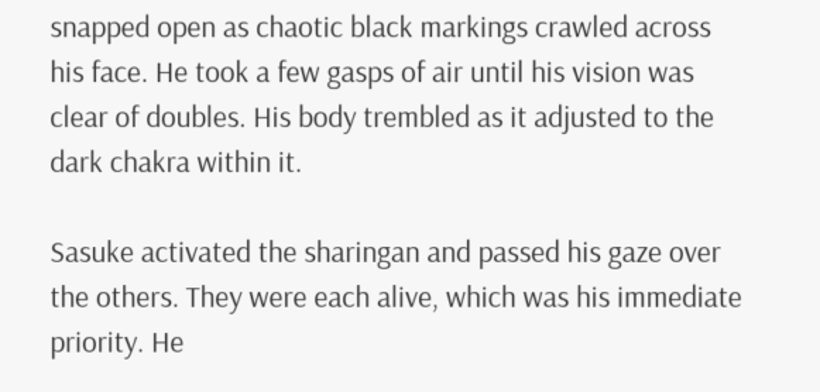snapped open as chaotic black markings crawled across his face. He took a few gasps of air until his vision was clear of doubles. His body trembled as it adjusted to the dark chakra within it.

Sasuke activated the sharingan and passed his gaze over the others. They were each alive, which was his immediate priority. He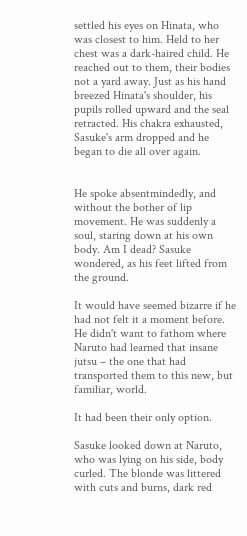settled his eyes on Hinata, who was closest to him. Held to her chest was a dark-haired child. He reached out to them, their bodies not a yard away. Just as his hand breezed Hinata's shoulder, his pupils rolled upward and the seal retracted. His chakra exhausted, Sasuke's arm dropped and he began to die all over again.


He spoke absentmindedly, and without the bother of lip movement. He was suddenly a soul, staring down at his own body. Am I dead? Sasuke wondered, as his feet lifted from the ground.

It would have seemed bizarre if he had not felt it a moment before. He didn't want to fathom where Naruto had learned that insane jutsu – the one that had transported them to this new, but familiar, world.

It had been their only option.

Sasuke looked down at Naruto, who was lying on his side, body curled. The blonde was littered with cuts and burns, dark red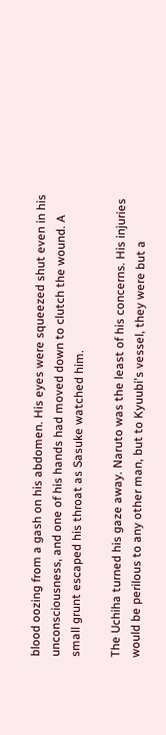blood oozing from a gash on his abdomen. His eyes were squeezed shut even in his unconsciousness, and one of his hands had moved down to clutch the wound. A small grunt escaped his throat as Sasuke watched him.

The Uchiha turned his gaze away. Naruto was the least of his concerns. His injuries would be perilous to any other man, but to Kyuubi's vessel, they were but a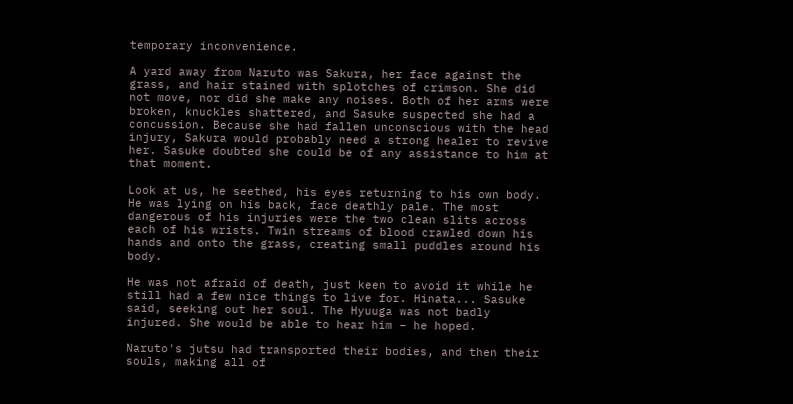temporary inconvenience.

A yard away from Naruto was Sakura, her face against the grass, and hair stained with splotches of crimson. She did not move, nor did she make any noises. Both of her arms were broken, knuckles shattered, and Sasuke suspected she had a concussion. Because she had fallen unconscious with the head injury, Sakura would probably need a strong healer to revive her. Sasuke doubted she could be of any assistance to him at that moment.

Look at us, he seethed, his eyes returning to his own body. He was lying on his back, face deathly pale. The most dangerous of his injuries were the two clean slits across each of his wrists. Twin streams of blood crawled down his hands and onto the grass, creating small puddles around his body.

He was not afraid of death, just keen to avoid it while he still had a few nice things to live for. Hinata... Sasuke said, seeking out her soul. The Hyuuga was not badly injured. She would be able to hear him – he hoped.

Naruto's jutsu had transported their bodies, and then their souls, making all of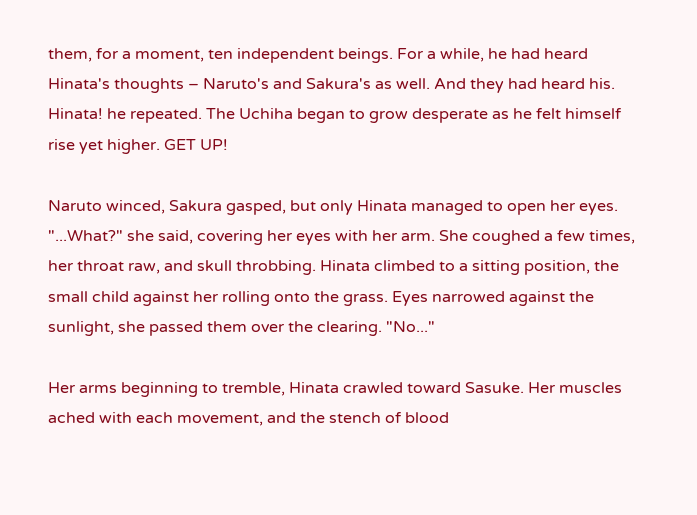them, for a moment, ten independent beings. For a while, he had heard Hinata's thoughts – Naruto's and Sakura's as well. And they had heard his. Hinata! he repeated. The Uchiha began to grow desperate as he felt himself rise yet higher. GET UP!

Naruto winced, Sakura gasped, but only Hinata managed to open her eyes. "...What?" she said, covering her eyes with her arm. She coughed a few times, her throat raw, and skull throbbing. Hinata climbed to a sitting position, the small child against her rolling onto the grass. Eyes narrowed against the sunlight, she passed them over the clearing. "No..."

Her arms beginning to tremble, Hinata crawled toward Sasuke. Her muscles ached with each movement, and the stench of blood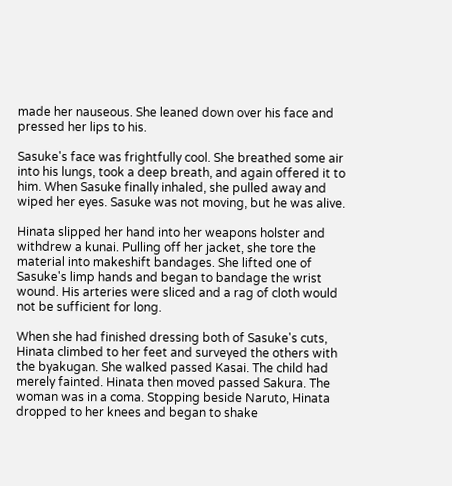made her nauseous. She leaned down over his face and pressed her lips to his.

Sasuke's face was frightfully cool. She breathed some air into his lungs, took a deep breath, and again offered it to him. When Sasuke finally inhaled, she pulled away and wiped her eyes. Sasuke was not moving, but he was alive.

Hinata slipped her hand into her weapons holster and withdrew a kunai. Pulling off her jacket, she tore the material into makeshift bandages. She lifted one of Sasuke's limp hands and began to bandage the wrist wound. His arteries were sliced and a rag of cloth would not be sufficient for long.

When she had finished dressing both of Sasuke's cuts, Hinata climbed to her feet and surveyed the others with the byakugan. She walked passed Kasai. The child had merely fainted. Hinata then moved passed Sakura. The woman was in a coma. Stopping beside Naruto, Hinata dropped to her knees and began to shake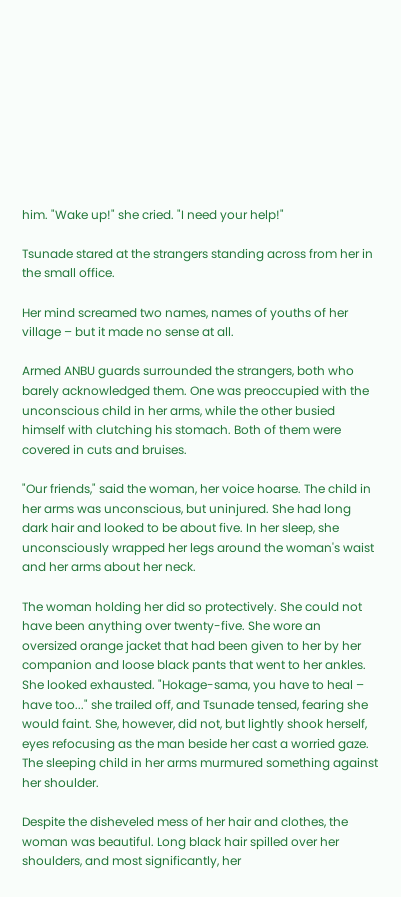him. "Wake up!" she cried. "I need your help!"

Tsunade stared at the strangers standing across from her in the small office.

Her mind screamed two names, names of youths of her village – but it made no sense at all.

Armed ANBU guards surrounded the strangers, both who barely acknowledged them. One was preoccupied with the unconscious child in her arms, while the other busied himself with clutching his stomach. Both of them were covered in cuts and bruises.

"Our friends," said the woman, her voice hoarse. The child in her arms was unconscious, but uninjured. She had long dark hair and looked to be about five. In her sleep, she unconsciously wrapped her legs around the woman's waist and her arms about her neck.

The woman holding her did so protectively. She could not have been anything over twenty-five. She wore an oversized orange jacket that had been given to her by her companion and loose black pants that went to her ankles. She looked exhausted. "Hokage-sama, you have to heal – have too..." she trailed off, and Tsunade tensed, fearing she would faint. She, however, did not, but lightly shook herself, eyes refocusing as the man beside her cast a worried gaze. The sleeping child in her arms murmured something against her shoulder.

Despite the disheveled mess of her hair and clothes, the woman was beautiful. Long black hair spilled over her shoulders, and most significantly, her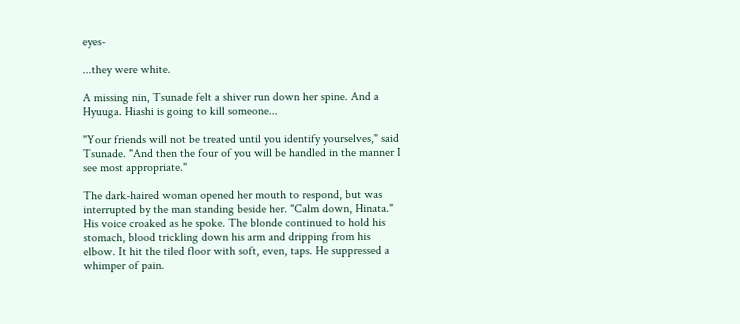eyes-

...they were white.

A missing nin, Tsunade felt a shiver run down her spine. And a Hyuuga. Hiashi is going to kill someone...

"Your friends will not be treated until you identify yourselves," said Tsunade. "And then the four of you will be handled in the manner I see most appropriate."

The dark-haired woman opened her mouth to respond, but was interrupted by the man standing beside her. "Calm down, Hinata." His voice croaked as he spoke. The blonde continued to hold his stomach, blood trickling down his arm and dripping from his elbow. It hit the tiled floor with soft, even, taps. He suppressed a whimper of pain.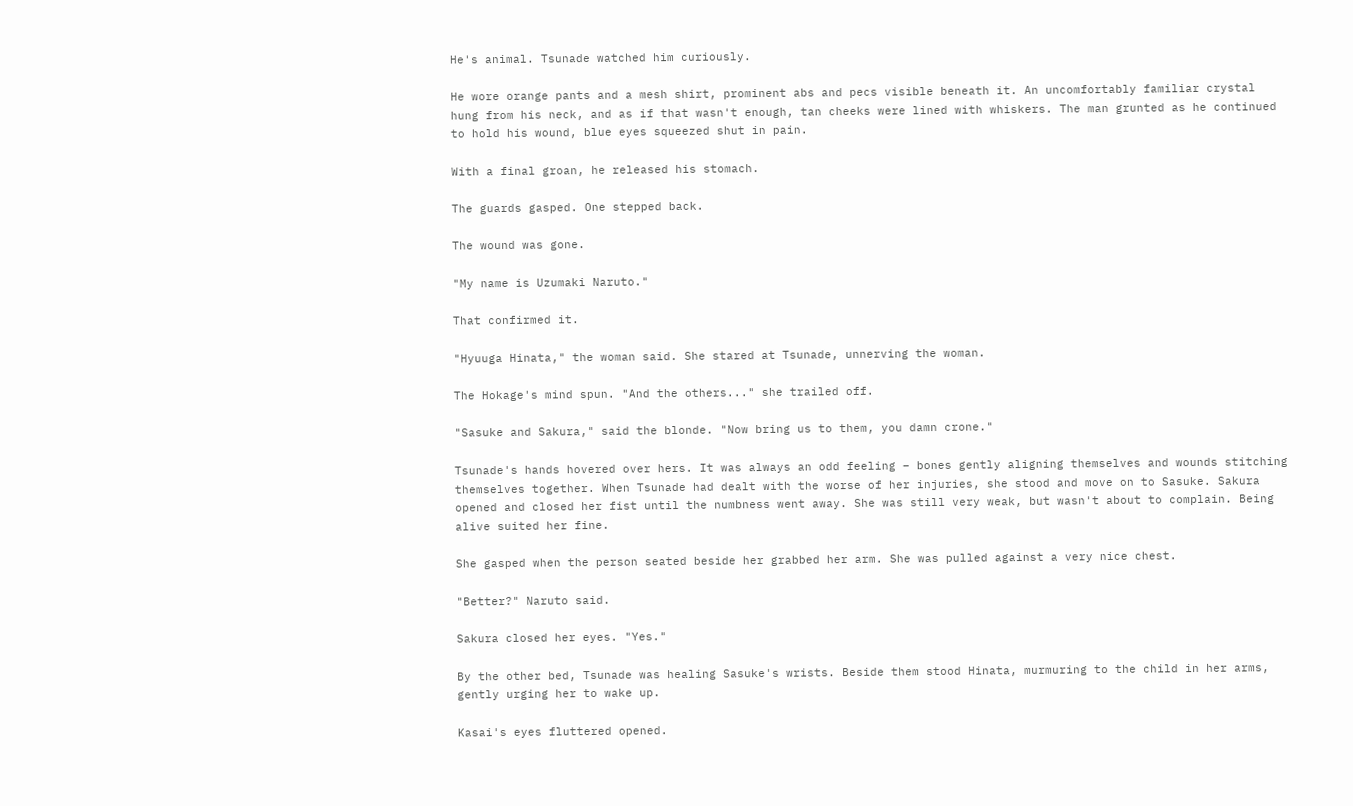He's animal. Tsunade watched him curiously.

He wore orange pants and a mesh shirt, prominent abs and pecs visible beneath it. An uncomfortably familiar crystal hung from his neck, and as if that wasn't enough, tan cheeks were lined with whiskers. The man grunted as he continued to hold his wound, blue eyes squeezed shut in pain.

With a final groan, he released his stomach.

The guards gasped. One stepped back.

The wound was gone.

"My name is Uzumaki Naruto."

That confirmed it.

"Hyuuga Hinata," the woman said. She stared at Tsunade, unnerving the woman.

The Hokage's mind spun. "And the others..." she trailed off.

"Sasuke and Sakura," said the blonde. "Now bring us to them, you damn crone."

Tsunade's hands hovered over hers. It was always an odd feeling – bones gently aligning themselves and wounds stitching themselves together. When Tsunade had dealt with the worse of her injuries, she stood and move on to Sasuke. Sakura opened and closed her fist until the numbness went away. She was still very weak, but wasn't about to complain. Being alive suited her fine.

She gasped when the person seated beside her grabbed her arm. She was pulled against a very nice chest.

"Better?" Naruto said.

Sakura closed her eyes. "Yes."

By the other bed, Tsunade was healing Sasuke's wrists. Beside them stood Hinata, murmuring to the child in her arms, gently urging her to wake up.

Kasai's eyes fluttered opened.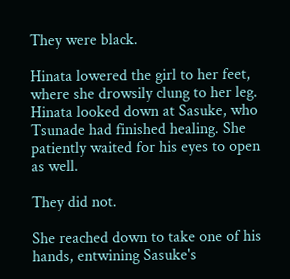They were black.

Hinata lowered the girl to her feet, where she drowsily clung to her leg. Hinata looked down at Sasuke, who Tsunade had finished healing. She patiently waited for his eyes to open as well.

They did not.

She reached down to take one of his hands, entwining Sasuke's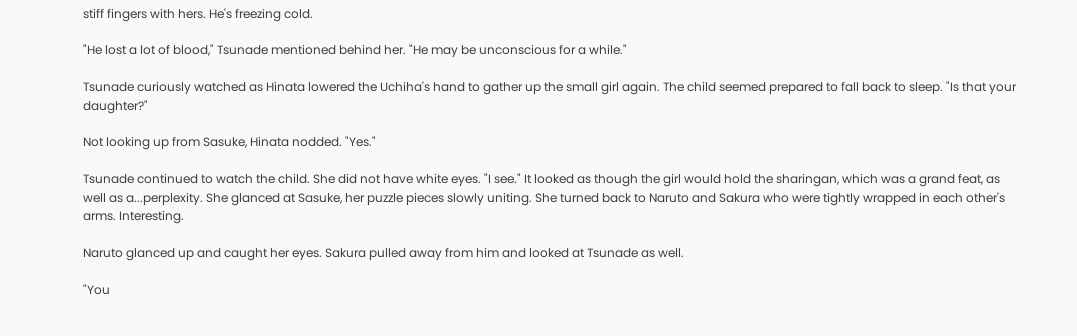stiff fingers with hers. He's freezing cold.

"He lost a lot of blood," Tsunade mentioned behind her. "He may be unconscious for a while."

Tsunade curiously watched as Hinata lowered the Uchiha's hand to gather up the small girl again. The child seemed prepared to fall back to sleep. "Is that your daughter?"

Not looking up from Sasuke, Hinata nodded. "Yes."

Tsunade continued to watch the child. She did not have white eyes. "I see." It looked as though the girl would hold the sharingan, which was a grand feat, as well as a...perplexity. She glanced at Sasuke, her puzzle pieces slowly uniting. She turned back to Naruto and Sakura who were tightly wrapped in each other's arms. Interesting.

Naruto glanced up and caught her eyes. Sakura pulled away from him and looked at Tsunade as well.

"You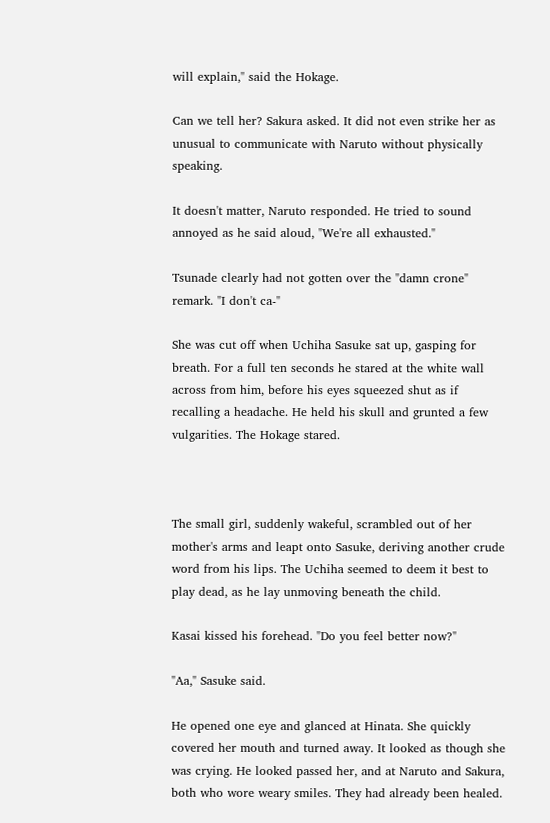will explain," said the Hokage.

Can we tell her? Sakura asked. It did not even strike her as unusual to communicate with Naruto without physically speaking.

It doesn't matter, Naruto responded. He tried to sound annoyed as he said aloud, "We're all exhausted."

Tsunade clearly had not gotten over the "damn crone" remark. "I don't ca-"

She was cut off when Uchiha Sasuke sat up, gasping for breath. For a full ten seconds he stared at the white wall across from him, before his eyes squeezed shut as if recalling a headache. He held his skull and grunted a few vulgarities. The Hokage stared.



The small girl, suddenly wakeful, scrambled out of her mother's arms and leapt onto Sasuke, deriving another crude word from his lips. The Uchiha seemed to deem it best to play dead, as he lay unmoving beneath the child.

Kasai kissed his forehead. "Do you feel better now?"

"Aa," Sasuke said.

He opened one eye and glanced at Hinata. She quickly covered her mouth and turned away. It looked as though she was crying. He looked passed her, and at Naruto and Sakura, both who wore weary smiles. They had already been healed.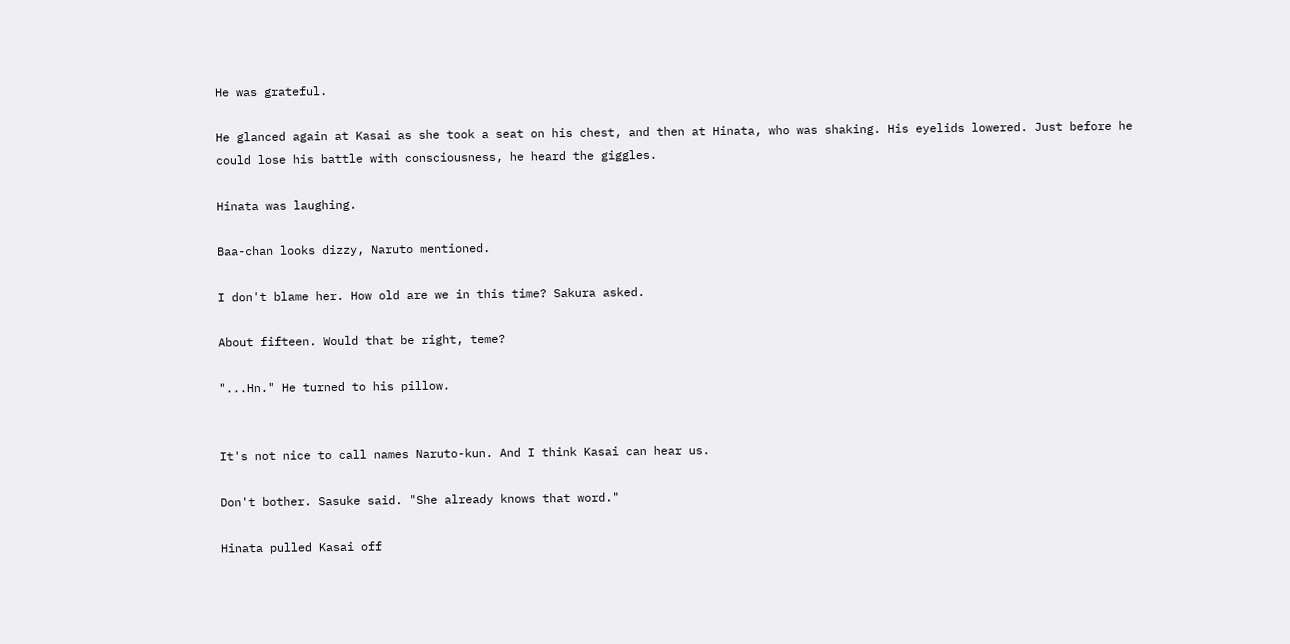He was grateful.

He glanced again at Kasai as she took a seat on his chest, and then at Hinata, who was shaking. His eyelids lowered. Just before he could lose his battle with consciousness, he heard the giggles.

Hinata was laughing.

Baa-chan looks dizzy, Naruto mentioned.

I don't blame her. How old are we in this time? Sakura asked.

About fifteen. Would that be right, teme?

"...Hn." He turned to his pillow.


It's not nice to call names Naruto-kun. And I think Kasai can hear us.

Don't bother. Sasuke said. "She already knows that word."

Hinata pulled Kasai off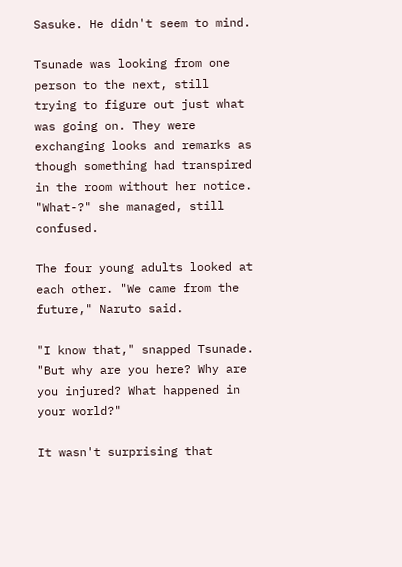Sasuke. He didn't seem to mind.

Tsunade was looking from one person to the next, still trying to figure out just what was going on. They were exchanging looks and remarks as though something had transpired in the room without her notice. "What-?" she managed, still confused.

The four young adults looked at each other. "We came from the future," Naruto said.

"I know that," snapped Tsunade. "But why are you here? Why are you injured? What happened in your world?"

It wasn't surprising that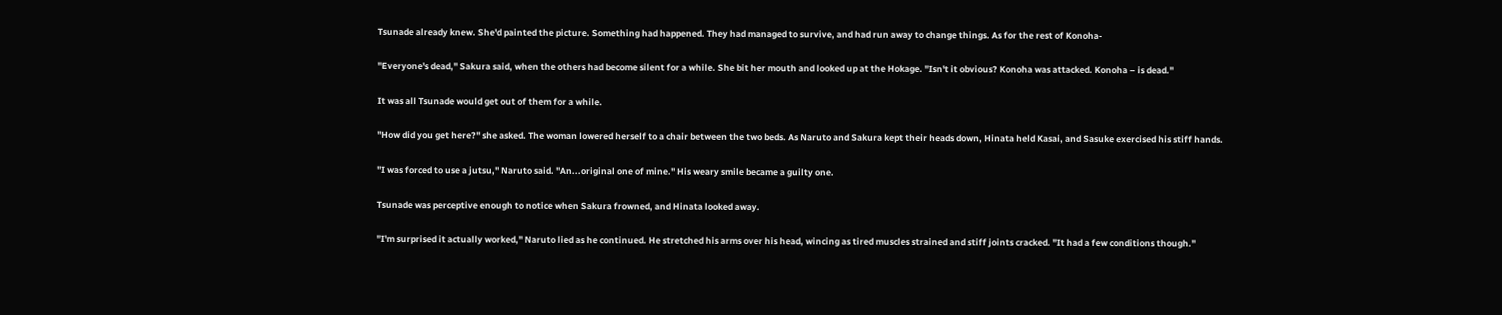Tsunade already knew. She'd painted the picture. Something had happened. They had managed to survive, and had run away to change things. As for the rest of Konoha-

"Everyone's dead," Sakura said, when the others had become silent for a while. She bit her mouth and looked up at the Hokage. "Isn't it obvious? Konoha was attacked. Konoha – is dead."

It was all Tsunade would get out of them for a while.

"How did you get here?" she asked. The woman lowered herself to a chair between the two beds. As Naruto and Sakura kept their heads down, Hinata held Kasai, and Sasuke exercised his stiff hands.

"I was forced to use a jutsu," Naruto said. "An...original one of mine." His weary smile became a guilty one.

Tsunade was perceptive enough to notice when Sakura frowned, and Hinata looked away.

"I'm surprised it actually worked," Naruto lied as he continued. He stretched his arms over his head, wincing as tired muscles strained and stiff joints cracked. "It had a few conditions though."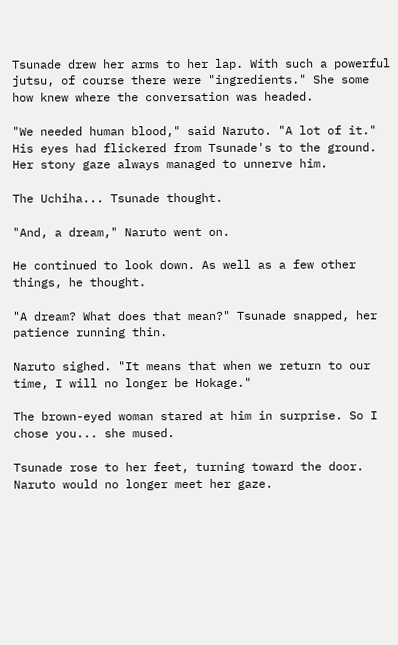Tsunade drew her arms to her lap. With such a powerful jutsu, of course there were "ingredients." She some how knew where the conversation was headed.

"We needed human blood," said Naruto. "A lot of it." His eyes had flickered from Tsunade's to the ground. Her stony gaze always managed to unnerve him.

The Uchiha... Tsunade thought.

"And, a dream," Naruto went on.

He continued to look down. As well as a few other things, he thought.

"A dream? What does that mean?" Tsunade snapped, her patience running thin.

Naruto sighed. "It means that when we return to our time, I will no longer be Hokage."

The brown-eyed woman stared at him in surprise. So I chose you... she mused.

Tsunade rose to her feet, turning toward the door. Naruto would no longer meet her gaze.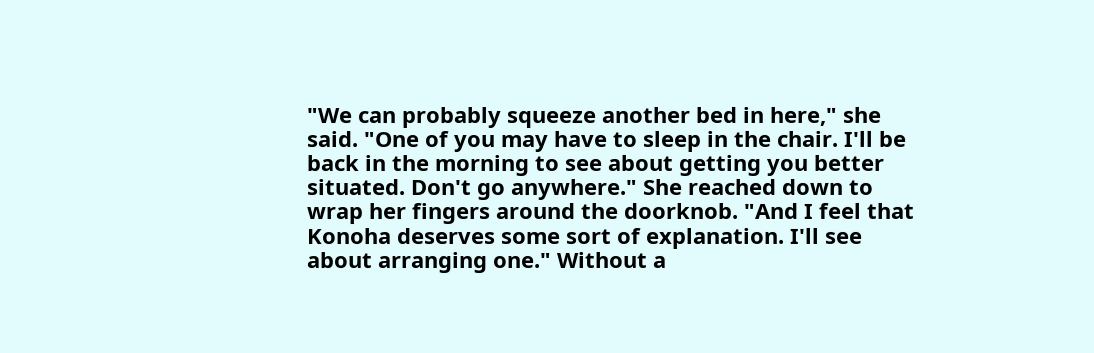"We can probably squeeze another bed in here," she said. "One of you may have to sleep in the chair. I'll be back in the morning to see about getting you better situated. Don't go anywhere." She reached down to wrap her fingers around the doorknob. "And I feel that Konoha deserves some sort of explanation. I'll see about arranging one." Without a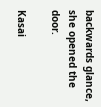backwards glance, she opened the door.

Kasai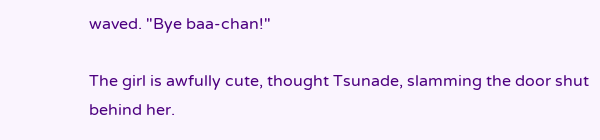waved. "Bye baa-chan!"

The girl is awfully cute, thought Tsunade, slamming the door shut behind her.